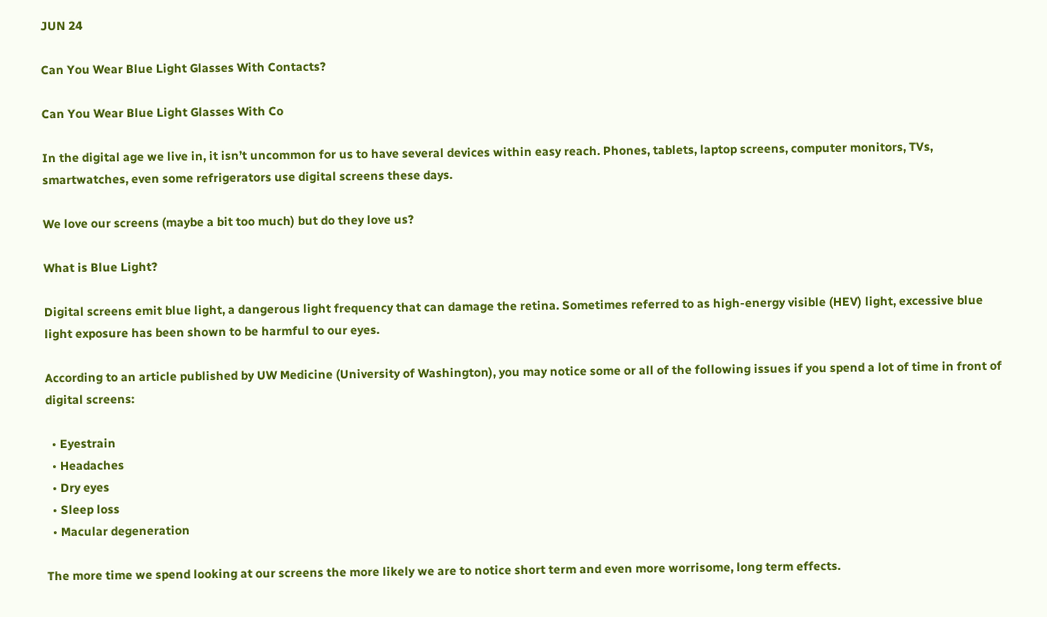JUN 24

Can You Wear Blue Light Glasses With Contacts?

Can You Wear Blue Light Glasses With Co

In the digital age we live in, it isn’t uncommon for us to have several devices within easy reach. Phones, tablets, laptop screens, computer monitors, TVs, smartwatches, even some refrigerators use digital screens these days.

We love our screens (maybe a bit too much) but do they love us?

What is Blue Light?

Digital screens emit blue light, a dangerous light frequency that can damage the retina. Sometimes referred to as high-energy visible (HEV) light, excessive blue light exposure has been shown to be harmful to our eyes.

According to an article published by UW Medicine (University of Washington), you may notice some or all of the following issues if you spend a lot of time in front of digital screens:

  • Eyestrain
  • Headaches
  • Dry eyes
  • Sleep loss
  • Macular degeneration

The more time we spend looking at our screens the more likely we are to notice short term and even more worrisome, long term effects.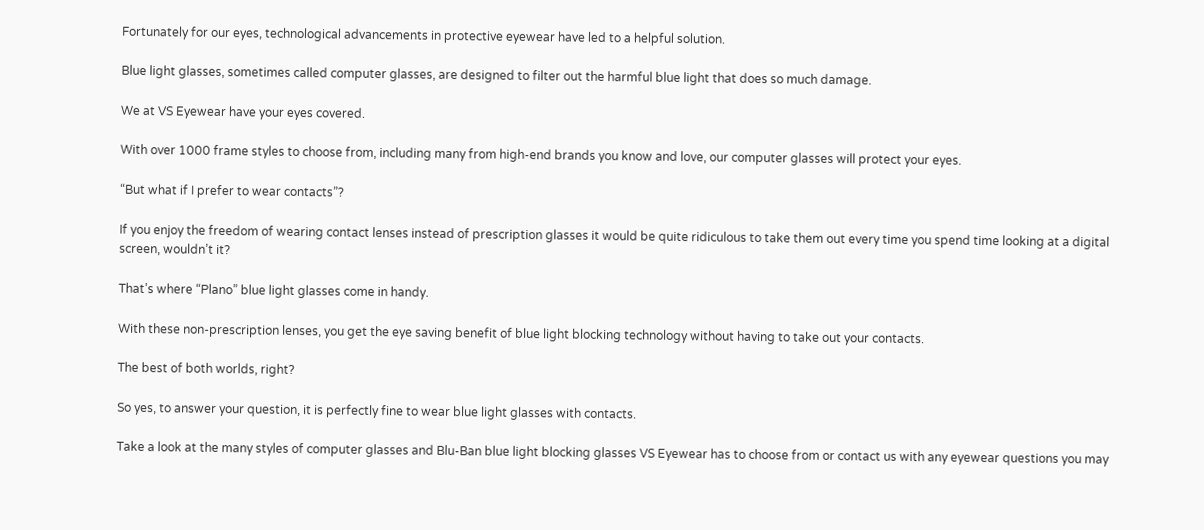Fortunately for our eyes, technological advancements in protective eyewear have led to a helpful solution.

Blue light glasses, sometimes called computer glasses, are designed to filter out the harmful blue light that does so much damage.

We at VS Eyewear have your eyes covered.

With over 1000 frame styles to choose from, including many from high-end brands you know and love, our computer glasses will protect your eyes.

“But what if I prefer to wear contacts”?

If you enjoy the freedom of wearing contact lenses instead of prescription glasses it would be quite ridiculous to take them out every time you spend time looking at a digital screen, wouldn’t it?

That’s where “Plano” blue light glasses come in handy.

With these non-prescription lenses, you get the eye saving benefit of blue light blocking technology without having to take out your contacts.

The best of both worlds, right?

So yes, to answer your question, it is perfectly fine to wear blue light glasses with contacts.

Take a look at the many styles of computer glasses and Blu-Ban blue light blocking glasses VS Eyewear has to choose from or contact us with any eyewear questions you may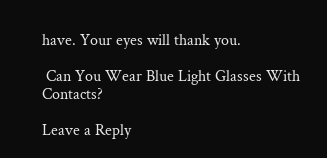have. Your eyes will thank you.

 Can You Wear Blue Light Glasses With Contacts?

Leave a Reply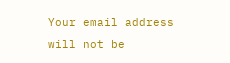Your email address will not be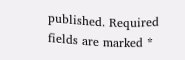published. Required fields are marked *